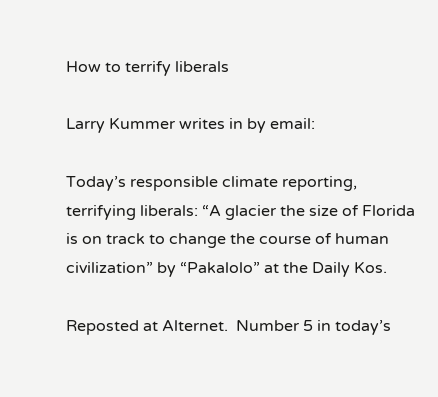How to terrify liberals

Larry Kummer writes in by email:

Today’s responsible climate reporting, terrifying liberals: “A glacier the size of Florida is on track to change the course of human civilization” by “Pakalolo” at the Daily Kos.

Reposted at Alternet.  Number 5 in today’s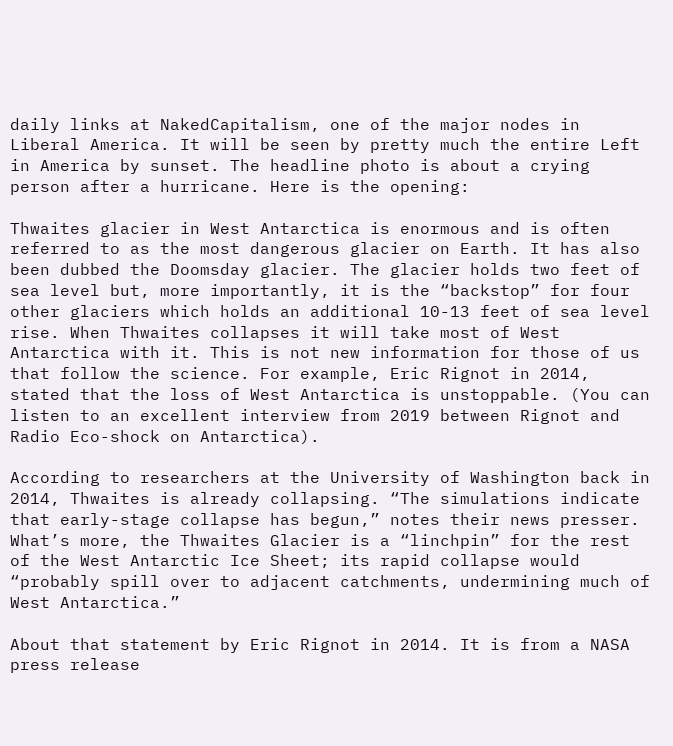daily links at NakedCapitalism, one of the major nodes in Liberal America. It will be seen by pretty much the entire Left in America by sunset. The headline photo is about a crying person after a hurricane. Here is the opening:

Thwaites glacier in West Antarctica is enormous and is often referred to as the most dangerous glacier on Earth. It has also been dubbed the Doomsday glacier. The glacier holds two feet of sea level but, more importantly, it is the “backstop” for four other glaciers which holds an additional 10-13 feet of sea level rise. When Thwaites collapses it will take most of West Antarctica with it. This is not new information for those of us that follow the science. For example, Eric Rignot in 2014, stated that the loss of West Antarctica is unstoppable. (You can listen to an excellent interview from 2019 between Rignot and Radio Eco-shock on Antarctica).

According to researchers at the University of Washington back in 2014, Thwaites is already collapsing. “The simulations indicate that early-stage collapse has begun,” notes their news presser. What’s more, the Thwaites Glacier is a “linchpin” for the rest of the West Antarctic Ice Sheet; its rapid collapse would “probably spill over to adjacent catchments, undermining much of West Antarctica.”

About that statement by Eric Rignot in 2014. It is from a NASA press release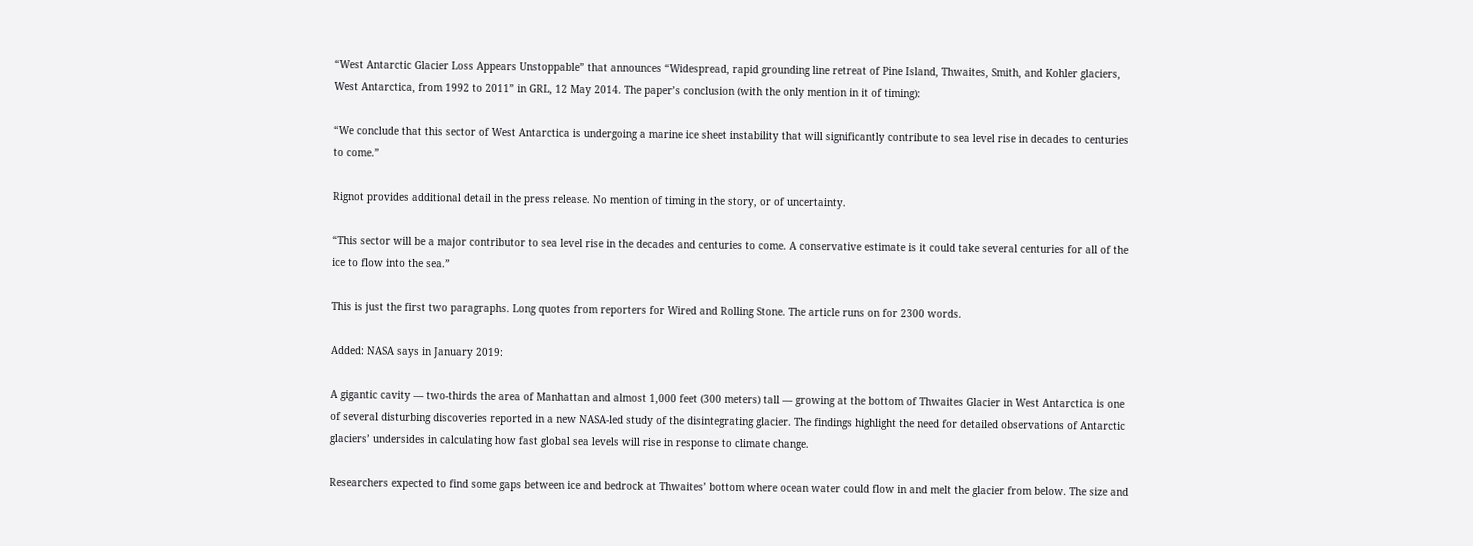“West Antarctic Glacier Loss Appears Unstoppable” that announces “Widespread, rapid grounding line retreat of Pine Island, Thwaites, Smith, and Kohler glaciers, West Antarctica, from 1992 to 2011” in GRL, 12 May 2014. The paper’s conclusion (with the only mention in it of timing):

“We conclude that this sector of West Antarctica is undergoing a marine ice sheet instability that will significantly contribute to sea level rise in decades to centuries to come.”

Rignot provides additional detail in the press release. No mention of timing in the story, or of uncertainty.

“This sector will be a major contributor to sea level rise in the decades and centuries to come. A conservative estimate is it could take several centuries for all of the ice to flow into the sea.”

This is just the first two paragraphs. Long quotes from reporters for Wired and Rolling Stone. The article runs on for 2300 words.

Added: NASA says in January 2019:

A gigantic cavity — two-thirds the area of Manhattan and almost 1,000 feet (300 meters) tall — growing at the bottom of Thwaites Glacier in West Antarctica is one of several disturbing discoveries reported in a new NASA-led study of the disintegrating glacier. The findings highlight the need for detailed observations of Antarctic glaciers’ undersides in calculating how fast global sea levels will rise in response to climate change.

Researchers expected to find some gaps between ice and bedrock at Thwaites’ bottom where ocean water could flow in and melt the glacier from below. The size and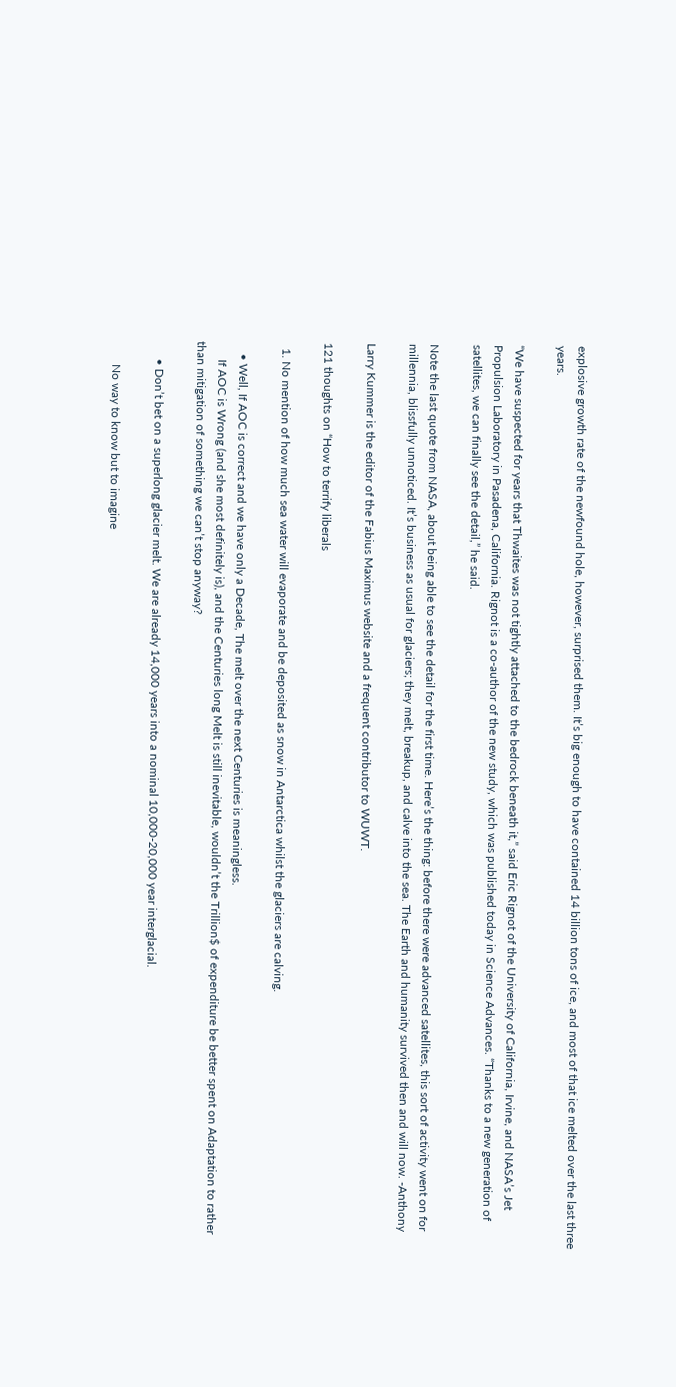explosive growth rate of the newfound hole, however, surprised them. It’s big enough to have contained 14 billion tons of ice, and most of that ice melted over the last three years.

“We have suspected for years that Thwaites was not tightly attached to the bedrock beneath it,” said Eric Rignot of the University of California, Irvine, and NASA’s Jet Propulsion Laboratory in Pasadena, California. Rignot is a co-author of the new study, which was published today in Science Advances. “Thanks to a new generation of satellites, we can finally see the detail,” he said.

Note the last quote from NASA, about being able to see the detail for the first time. Here’s the thing: before there were advanced satellites, this sort of activity went on for millennia, blissfully unnoticed. It’s business as usual for glaciers; they melt, breakup, and calve into the sea. The Earth and humanity survived then and will now. -Anthony

Larry Kummer is the editor of the Fabius Maximus website and a frequent contributor to WUWT.

121 thoughts on “How to terrify liberals

  1. No mention of how much sea water will evaporate and be deposited as snow in Antarctica whilst the glaciers are calving.

    • Well, If AOC is correct and we have only a Decade, The melt over the next Centuries is meaningless.
      If AOC is Wrong (and she most definitely is), and the Centuries long Melt is still inevitable, wouldn’t the Trillion$ of expenditure be better spent on Adaptation to rather than mitigation of something we can’t stop anyway?

      • Don’t bet on a superlong glacier melt. We are already 14,000 years into a nominal 10,000-20,000 year interglacial.

        No way to know but to imagine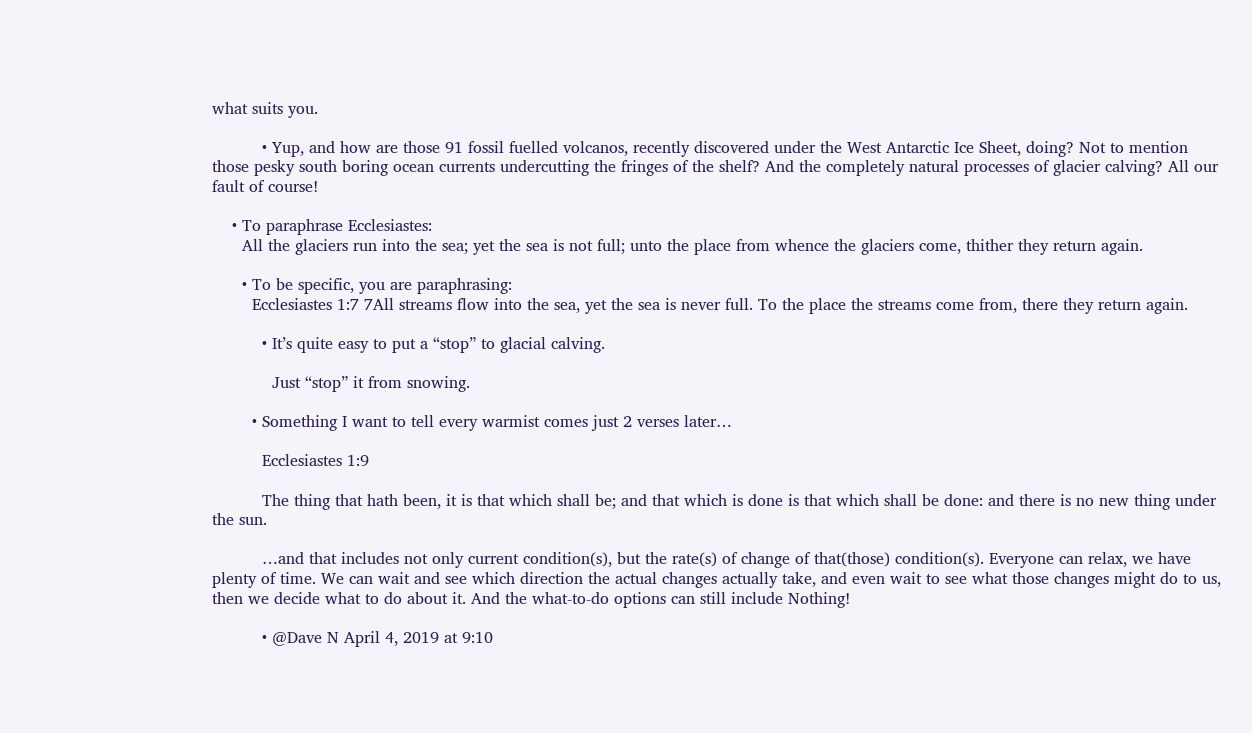what suits you.

          • Yup, and how are those 91 fossil fuelled volcanos, recently discovered under the West Antarctic Ice Sheet, doing? Not to mention those pesky south boring ocean currents undercutting the fringes of the shelf? And the completely natural processes of glacier calving? All our fault of course!

    • To paraphrase Ecclesiastes:
      All the glaciers run into the sea; yet the sea is not full; unto the place from whence the glaciers come, thither they return again.

      • To be specific, you are paraphrasing:
        Ecclesiastes 1:7 7All streams flow into the sea, yet the sea is never full. To the place the streams come from, there they return again.

          • It’s quite easy to put a “stop” to glacial calving.

            Just “stop” it from snowing.

        • Something I want to tell every warmist comes just 2 verses later…

          Ecclesiastes 1:9

          The thing that hath been, it is that which shall be; and that which is done is that which shall be done: and there is no new thing under the sun.

          …and that includes not only current condition(s), but the rate(s) of change of that(those) condition(s). Everyone can relax, we have plenty of time. We can wait and see which direction the actual changes actually take, and even wait to see what those changes might do to us, then we decide what to do about it. And the what-to-do options can still include Nothing!

          • @Dave N April 4, 2019 at 9:10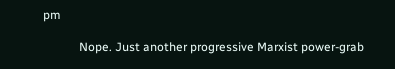pm

            Nope. Just another progressive Marxist power-grab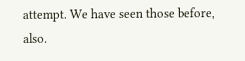attempt. We have seen those before, also.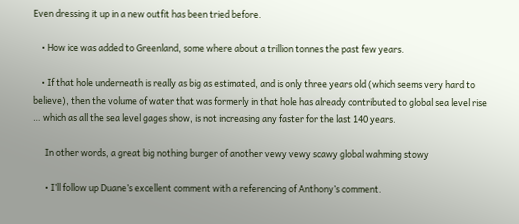Even dressing it up in a new outfit has been tried before.

    • How ice was added to Greenland, some where about a trillion tonnes the past few years.

    • If that hole underneath is really as big as estimated, and is only three years old (which seems very hard to believe), then the volume of water that was formerly in that hole has already contributed to global sea level rise … which as all the sea level gages show, is not increasing any faster for the last 140 years.

      In other words, a great big nothing burger of another vewy vewy scawy global wahming stowy

      • I’ll follow up Duane’s excellent comment with a referencing of Anthony’s comment.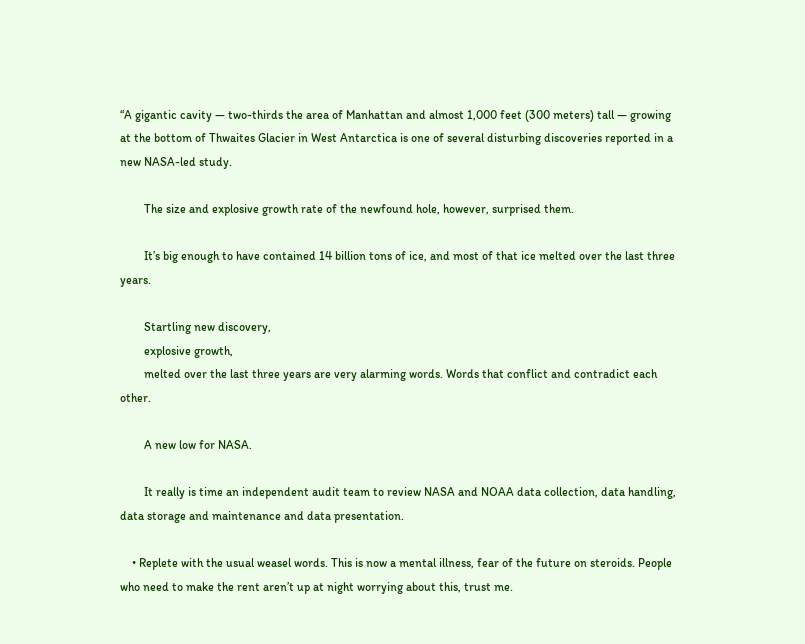“A gigantic cavity — two-thirds the area of Manhattan and almost 1,000 feet (300 meters) tall — growing at the bottom of Thwaites Glacier in West Antarctica is one of several disturbing discoveries reported in a new NASA-led study.

        The size and explosive growth rate of the newfound hole, however, surprised them.

        It’s big enough to have contained 14 billion tons of ice, and most of that ice melted over the last three years.

        Startling new discovery,
        explosive growth,
        melted over the last three years are very alarming words. Words that conflict and contradict each other.

        A new low for NASA.

        It really is time an independent audit team to review NASA and NOAA data collection, data handling, data storage and maintenance and data presentation.

    • Replete with the usual weasel words. This is now a mental illness, fear of the future on steroids. People who need to make the rent aren’t up at night worrying about this, trust me.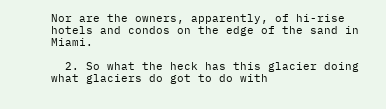Nor are the owners, apparently, of hi-rise hotels and condos on the edge of the sand in Miami.

  2. So what the heck has this glacier doing what glaciers do got to do with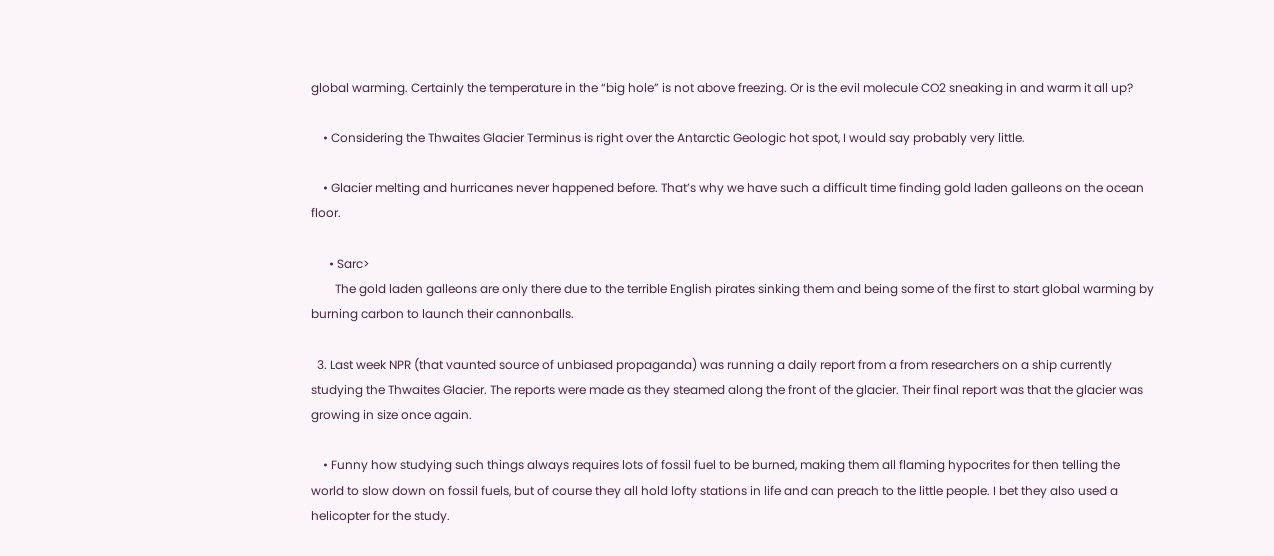global warming. Certainly the temperature in the “big hole” is not above freezing. Or is the evil molecule CO2 sneaking in and warm it all up?

    • Considering the Thwaites Glacier Terminus is right over the Antarctic Geologic hot spot, I would say probably very little.

    • Glacier melting and hurricanes never happened before. That’s why we have such a difficult time finding gold laden galleons on the ocean floor.

      • Sarc>
        The gold laden galleons are only there due to the terrible English pirates sinking them and being some of the first to start global warming by burning carbon to launch their cannonballs.

  3. Last week NPR (that vaunted source of unbiased propaganda) was running a daily report from a from researchers on a ship currently studying the Thwaites Glacier. The reports were made as they steamed along the front of the glacier. Their final report was that the glacier was growing in size once again.

    • Funny how studying such things always requires lots of fossil fuel to be burned, making them all flaming hypocrites for then telling the world to slow down on fossil fuels, but of course they all hold lofty stations in life and can preach to the little people. I bet they also used a helicopter for the study.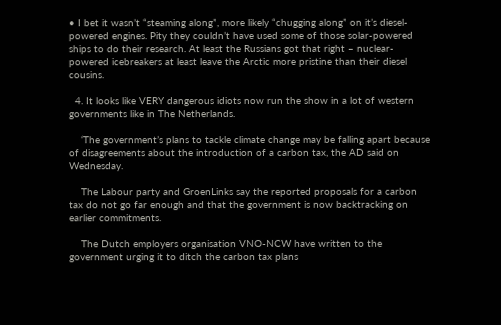• I bet it wasn’t “steaming along”, more likely “chugging along” on it’s diesel-powered engines. Pity they couldn’t have used some of those solar-powered ships to do their research. At least the Russians got that right – nuclear-powered icebreakers at least leave the Arctic more pristine than their diesel cousins.

  4. It looks like VERY dangerous idiots now run the show in a lot of western governments like in The Netherlands.

    ‘The government’s plans to tackle climate change may be falling apart because of disagreements about the introduction of a carbon tax, the AD said on Wednesday.

    The Labour party and GroenLinks say the reported proposals for a carbon tax do not go far enough and that the government is now backtracking on earlier commitments.

    The Dutch employers organisation VNO-NCW have written to the government urging it to ditch the carbon tax plans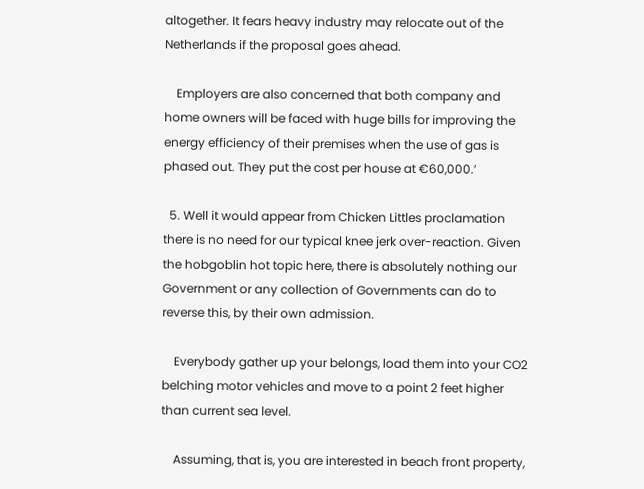altogether. It fears heavy industry may relocate out of the Netherlands if the proposal goes ahead.

    Employers are also concerned that both company and home owners will be faced with huge bills for improving the energy efficiency of their premises when the use of gas is phased out. They put the cost per house at €60,000.’

  5. Well it would appear from Chicken Littles proclamation there is no need for our typical knee jerk over-reaction. Given the hobgoblin hot topic here, there is absolutely nothing our Government or any collection of Governments can do to reverse this, by their own admission.

    Everybody gather up your belongs, load them into your CO2 belching motor vehicles and move to a point 2 feet higher than current sea level.

    Assuming, that is, you are interested in beach front property,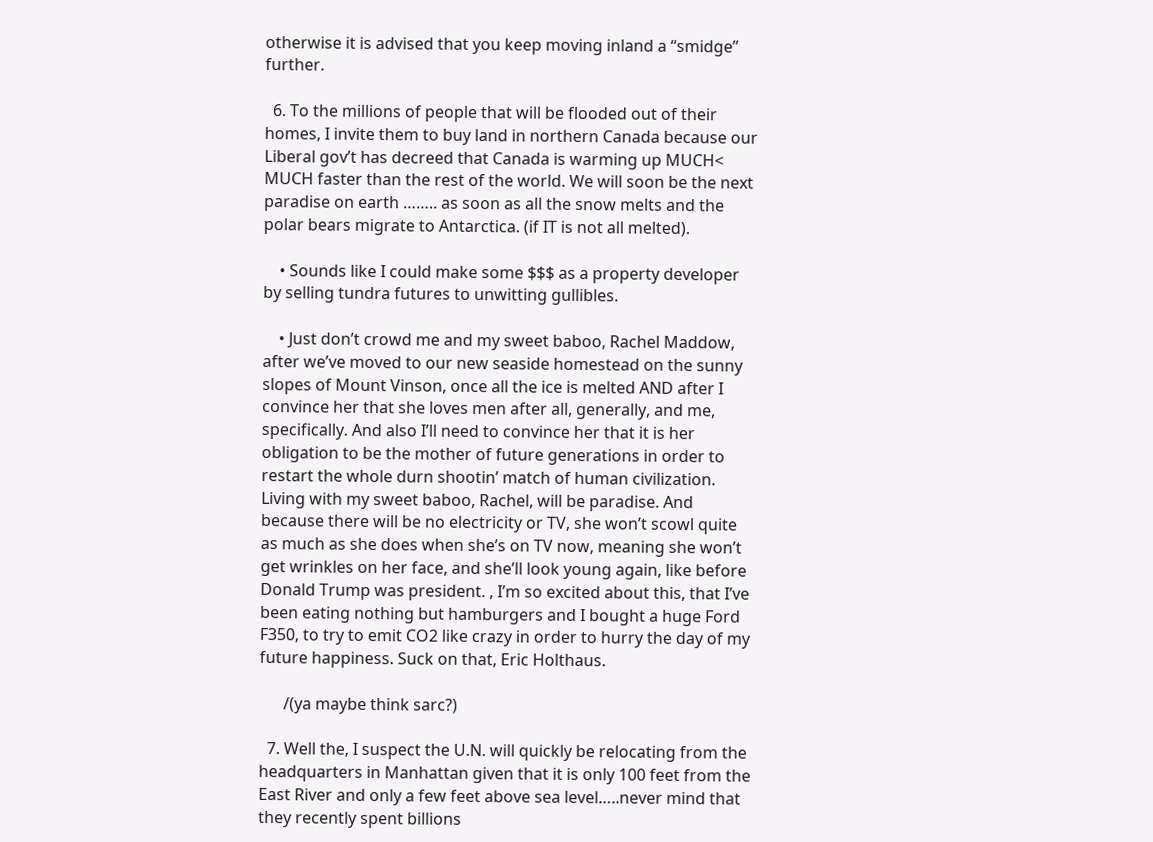otherwise it is advised that you keep moving inland a “smidge” further.

  6. To the millions of people that will be flooded out of their homes, I invite them to buy land in northern Canada because our Liberal gov’t has decreed that Canada is warming up MUCH< MUCH faster than the rest of the world. We will soon be the next paradise on earth …….. as soon as all the snow melts and the polar bears migrate to Antarctica. (if IT is not all melted).

    • Sounds like I could make some $$$ as a property developer by selling tundra futures to unwitting gullibles.

    • Just don’t crowd me and my sweet baboo, Rachel Maddow, after we’ve moved to our new seaside homestead on the sunny slopes of Mount Vinson, once all the ice is melted AND after I convince her that she loves men after all, generally, and me, specifically. And also I’ll need to convince her that it is her obligation to be the mother of future generations in order to restart the whole durn shootin’ match of human civilization. Living with my sweet baboo, Rachel, will be paradise. And because there will be no electricity or TV, she won’t scowl quite as much as she does when she’s on TV now, meaning she won’t get wrinkles on her face, and she’ll look young again, like before Donald Trump was president. , I’m so excited about this, that I’ve been eating nothing but hamburgers and I bought a huge Ford F350, to try to emit CO2 like crazy in order to hurry the day of my future happiness. Suck on that, Eric Holthaus.

      /(ya maybe think sarc?)

  7. Well the, I suspect the U.N. will quickly be relocating from the headquarters in Manhattan given that it is only 100 feet from the East River and only a few feet above sea level…..never mind that they recently spent billions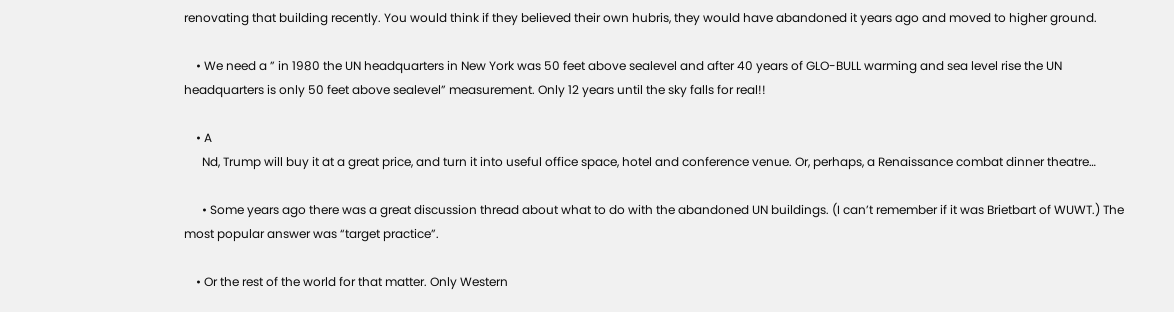renovating that building recently. You would think if they believed their own hubris, they would have abandoned it years ago and moved to higher ground.

    • We need a ” in 1980 the UN headquarters in New York was 50 feet above sealevel and after 40 years of GLO-BULL warming and sea level rise the UN headquarters is only 50 feet above sealevel” measurement. Only 12 years until the sky falls for real!!

    • A
      Nd, Trump will buy it at a great price, and turn it into useful office space, hotel and conference venue. Or, perhaps, a Renaissance combat dinner theatre…

      • Some years ago there was a great discussion thread about what to do with the abandoned UN buildings. (I can’t remember if it was Brietbart of WUWT.) The most popular answer was “target practice”.

    • Or the rest of the world for that matter. Only Western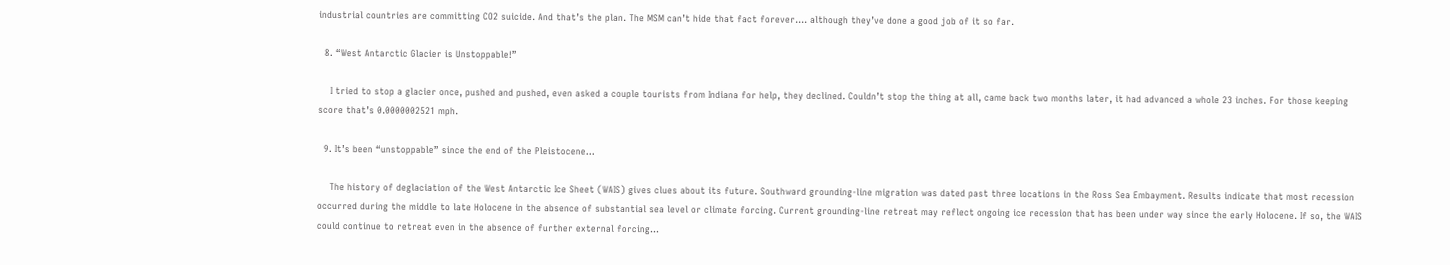industrial countries are committing CO2 suicide. And that’s the plan. The MSM can’t hide that fact forever…. although they’ve done a good job of it so far.

  8. “West Antarctic Glacier is Unstoppable!”

    I tried to stop a glacier once, pushed and pushed, even asked a couple tourists from Indiana for help, they declined. Couldn’t stop the thing at all, came back two months later, it had advanced a whole 23 inches. For those keeping score that’s 0.0000002521 mph.

  9. It’s been “unstoppable” since the end of the Pleistocene…

    The history of deglaciation of the West Antarctic Ice Sheet (WAIS) gives clues about its future. Southward grounding-line migration was dated past three locations in the Ross Sea Embayment. Results indicate that most recession occurred during the middle to late Holocene in the absence of substantial sea level or climate forcing. Current grounding-line retreat may reflect ongoing ice recession that has been under way since the early Holocene. If so, the WAIS could continue to retreat even in the absence of further external forcing…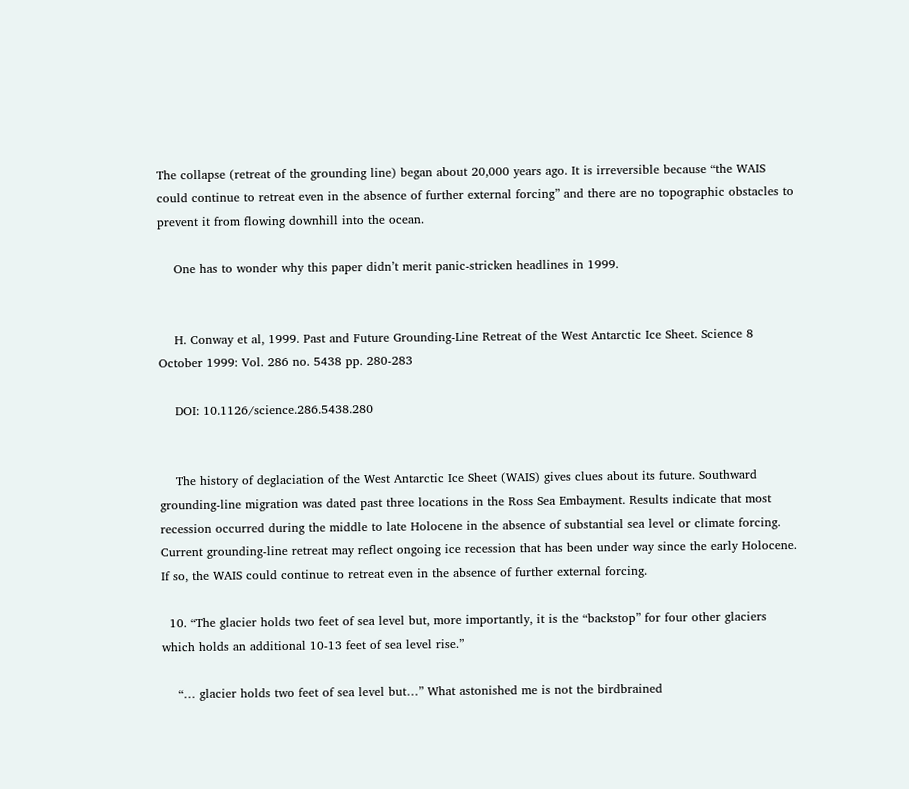The collapse (retreat of the grounding line) began about 20,000 years ago. It is irreversible because “the WAIS could continue to retreat even in the absence of further external forcing” and there are no topographic obstacles to prevent it from flowing downhill into the ocean.

    One has to wonder why this paper didn’t merit panic-stricken headlines in 1999.


    H. Conway et al, 1999. Past and Future Grounding-Line Retreat of the West Antarctic Ice Sheet. Science 8 October 1999: Vol. 286 no. 5438 pp. 280-283

    DOI: 10.1126/science.286.5438.280


    The history of deglaciation of the West Antarctic Ice Sheet (WAIS) gives clues about its future. Southward grounding-line migration was dated past three locations in the Ross Sea Embayment. Results indicate that most recession occurred during the middle to late Holocene in the absence of substantial sea level or climate forcing. Current grounding-line retreat may reflect ongoing ice recession that has been under way since the early Holocene. If so, the WAIS could continue to retreat even in the absence of further external forcing.

  10. “The glacier holds two feet of sea level but, more importantly, it is the “backstop” for four other glaciers which holds an additional 10-13 feet of sea level rise.”

    “… glacier holds two feet of sea level but…” What astonished me is not the birdbrained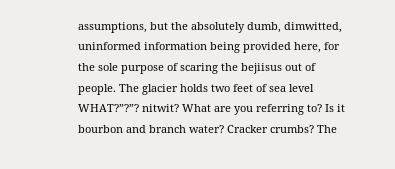assumptions, but the absolutely dumb, dimwitted, uninformed information being provided here, for the sole purpose of scaring the bejiisus out of people. The glacier holds two feet of sea level WHAT?”?”? nitwit? What are you referring to? Is it bourbon and branch water? Cracker crumbs? The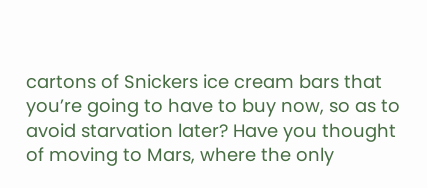cartons of Snickers ice cream bars that you’re going to have to buy now, so as to avoid starvation later? Have you thought of moving to Mars, where the only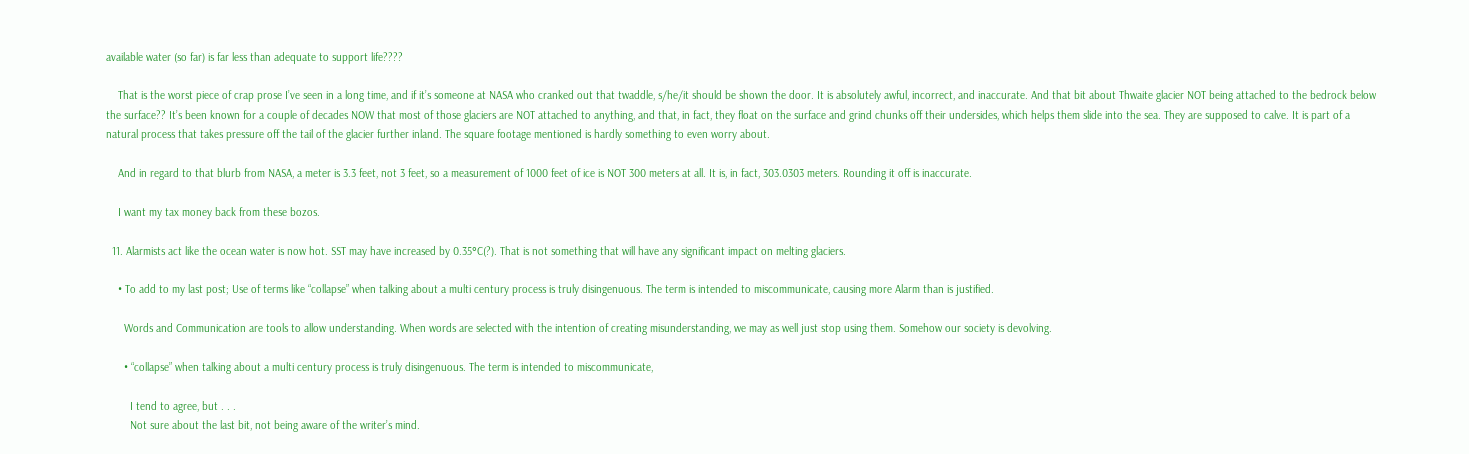available water (so far) is far less than adequate to support life????

    That is the worst piece of crap prose I’ve seen in a long time, and if it’s someone at NASA who cranked out that twaddle, s/he/it should be shown the door. It is absolutely awful, incorrect, and inaccurate. And that bit about Thwaite glacier NOT being attached to the bedrock below the surface?? It’s been known for a couple of decades NOW that most of those glaciers are NOT attached to anything, and that, in fact, they float on the surface and grind chunks off their undersides, which helps them slide into the sea. They are supposed to calve. It is part of a natural process that takes pressure off the tail of the glacier further inland. The square footage mentioned is hardly something to even worry about.

    And in regard to that blurb from NASA, a meter is 3.3 feet, not 3 feet, so a measurement of 1000 feet of ice is NOT 300 meters at all. It is, in fact, 303.0303 meters. Rounding it off is inaccurate.

    I want my tax money back from these bozos.

  11. Alarmists act like the ocean water is now hot. SST may have increased by 0.35°C(?). That is not something that will have any significant impact on melting glaciers.

    • To add to my last post; Use of terms like “collapse” when talking about a multi century process is truly disingenuous. The term is intended to miscommunicate, causing more Alarm than is justified.

      Words and Communication are tools to allow understanding. When words are selected with the intention of creating misunderstanding, we may as well just stop using them. Somehow our society is devolving.

      • “collapse” when talking about a multi century process is truly disingenuous. The term is intended to miscommunicate,

        I tend to agree, but . . .
        Not sure about the last bit, not being aware of the writer’s mind.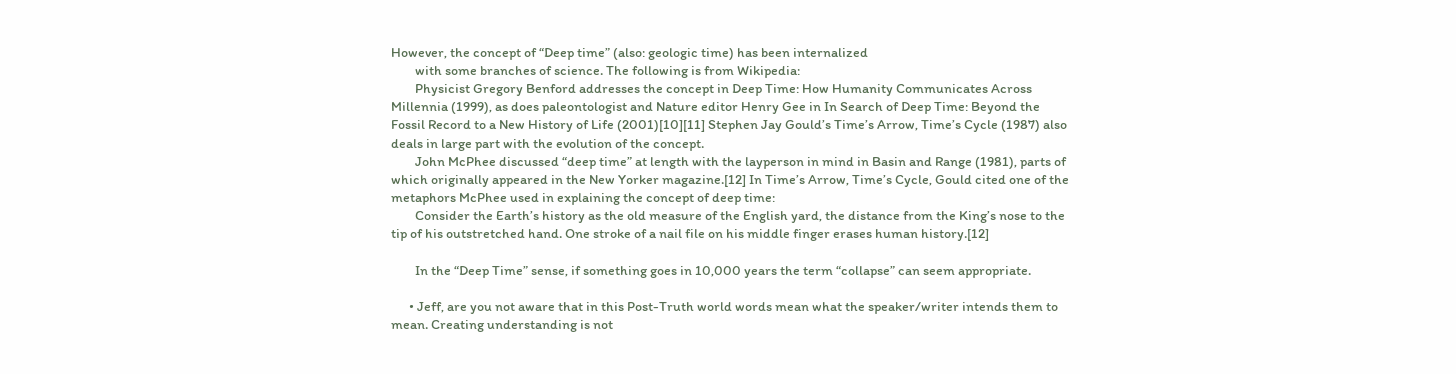However, the concept of “Deep time” (also: geologic time) has been internalized
        with some branches of science. The following is from Wikipedia:
        Physicist Gregory Benford addresses the concept in Deep Time: How Humanity Communicates Across Millennia (1999), as does paleontologist and Nature editor Henry Gee in In Search of Deep Time: Beyond the Fossil Record to a New History of Life (2001)[10][11] Stephen Jay Gould’s Time’s Arrow, Time’s Cycle (1987) also deals in large part with the evolution of the concept.
        John McPhee discussed “deep time” at length with the layperson in mind in Basin and Range (1981), parts of which originally appeared in the New Yorker magazine.[12] In Time’s Arrow, Time’s Cycle, Gould cited one of the metaphors McPhee used in explaining the concept of deep time:
        Consider the Earth’s history as the old measure of the English yard, the distance from the King’s nose to the tip of his outstretched hand. One stroke of a nail file on his middle finger erases human history.[12]

        In the “Deep Time” sense, if something goes in 10,000 years the term “collapse” can seem appropriate.

      • Jeff, are you not aware that in this Post-Truth world words mean what the speaker/writer intends them to mean. Creating understanding is not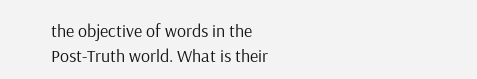the objective of words in the Post-Truth world. What is their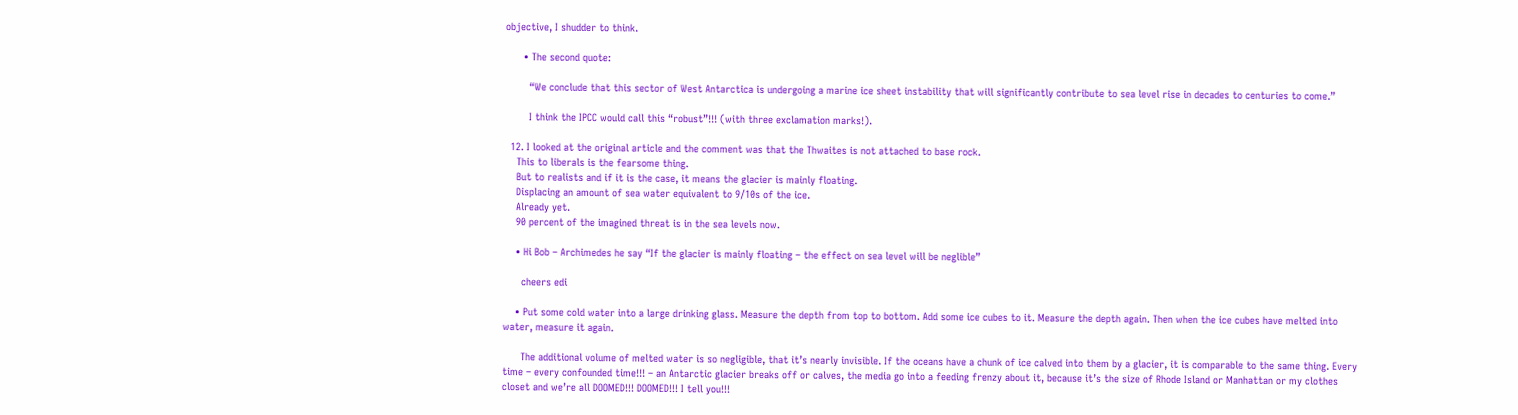objective, I shudder to think.

      • The second quote:

        “We conclude that this sector of West Antarctica is undergoing a marine ice sheet instability that will significantly contribute to sea level rise in decades to centuries to come.”

        I think the IPCC would call this “robust”!!! (with three exclamation marks!).

  12. I looked at the original article and the comment was that the Thwaites is not attached to base rock.
    This to liberals is the fearsome thing.
    But to realists and if it is the case, it means the glacier is mainly floating.
    Displacing an amount of sea water equivalent to 9/10s of the ice.
    Already yet.
    90 percent of the imagined threat is in the sea levels now.

    • Hi Bob – Archimedes he say “If the glacier is mainly floating – the effect on sea level will be neglible”

      cheers edi

    • Put some cold water into a large drinking glass. Measure the depth from top to bottom. Add some ice cubes to it. Measure the depth again. Then when the ice cubes have melted into water, measure it again.

      The additional volume of melted water is so negligible, that it’s nearly invisible. If the oceans have a chunk of ice calved into them by a glacier, it is comparable to the same thing. Every time – every confounded time!!! – an Antarctic glacier breaks off or calves, the media go into a feeding frenzy about it, because it’s the size of Rhode Island or Manhattan or my clothes closet and we’re all DOOMED!!! DOOMED!!! I tell you!!!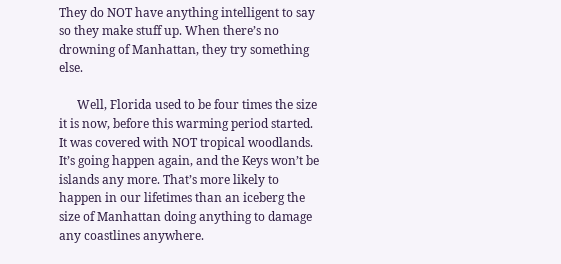They do NOT have anything intelligent to say so they make stuff up. When there’s no drowning of Manhattan, they try something else.

      Well, Florida used to be four times the size it is now, before this warming period started. It was covered with NOT tropical woodlands. It’s going happen again, and the Keys won’t be islands any more. That’s more likely to happen in our lifetimes than an iceberg the size of Manhattan doing anything to damage any coastlines anywhere.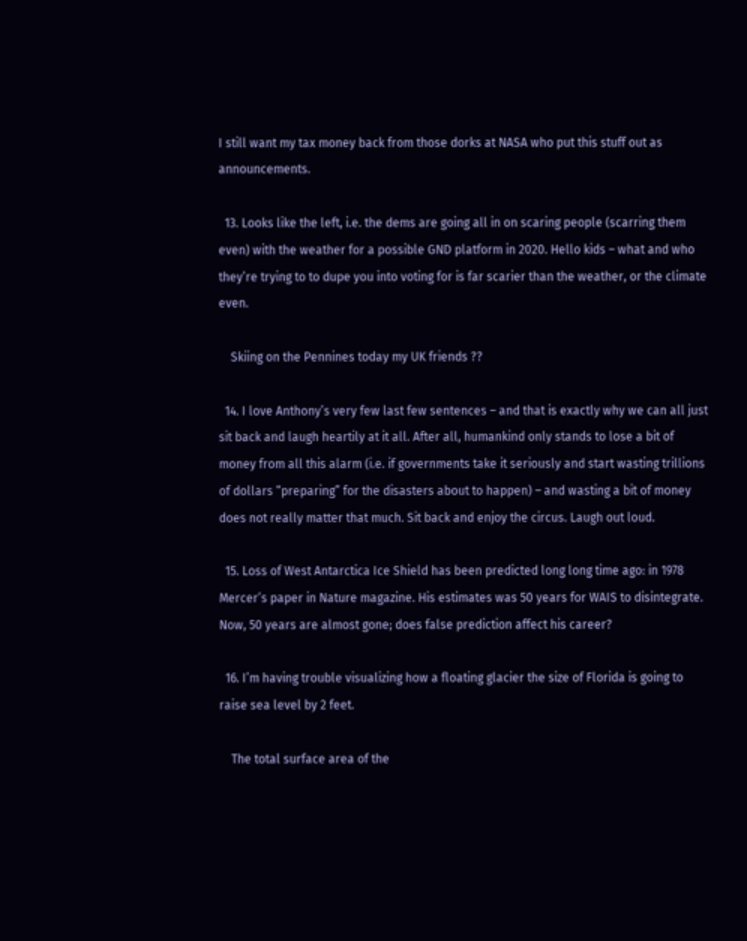I still want my tax money back from those dorks at NASA who put this stuff out as announcements.

  13. Looks like the left, i.e. the dems are going all in on scaring people (scarring them even) with the weather for a possible GND platform in 2020. Hello kids – what and who they’re trying to to dupe you into voting for is far scarier than the weather, or the climate even.

    Skiing on the Pennines today my UK friends ??

  14. I love Anthony’s very few last few sentences – and that is exactly why we can all just sit back and laugh heartily at it all. After all, humankind only stands to lose a bit of money from all this alarm (i.e. if governments take it seriously and start wasting trillions of dollars “preparing” for the disasters about to happen) – and wasting a bit of money does not really matter that much. Sit back and enjoy the circus. Laugh out loud.

  15. Loss of West Antarctica Ice Shield has been predicted long long time ago: in 1978 Mercer’s paper in Nature magazine. His estimates was 50 years for WAIS to disintegrate. Now, 50 years are almost gone; does false prediction affect his career?

  16. I’m having trouble visualizing how a floating glacier the size of Florida is going to raise sea level by 2 feet.

    The total surface area of the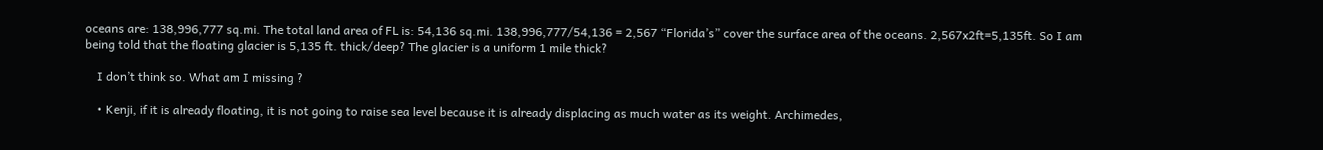oceans are: 138,996,777 sq.mi. The total land area of FL is: 54,136 sq.mi. 138,996,777/54,136 = 2,567 “Florida’s” cover the surface area of the oceans. 2,567x2ft=5,135ft. So I am being told that the floating glacier is 5,135 ft. thick/deep? The glacier is a uniform 1 mile thick?

    I don’t think so. What am I missing ?

    • Kenji, if it is already floating, it is not going to raise sea level because it is already displacing as much water as its weight. Archimedes,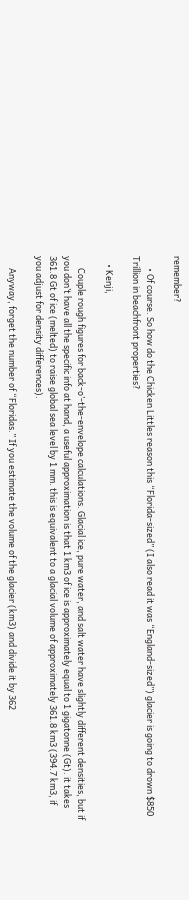remember?

      • Of course. So how do the Chicken Littles reason this “Florida-sized” (I also read it was “England-sized”) glacier is going to drown $850 Trillion in beachfront properties?

    • Kenji,

      Couple rough figures for back-o’-the-envelope calculations. Glacial ice, pure water, and salt water have slightly different densities, but if you don’t have all the specific info at hand, a useful approximation is that 1 km3 of ice is approximately equal to 1 gigatonne (Gt). it takes 361.8 Gt of ice (melted) to raise global sea level by 1 mm. this is equivalent to a glacial volume of approximately 361.8 km3 (394.7 km3, if you adjust for density differences).

      Anyway, forget the number of “Floridas.” If you estimate the volume of the glacier (km3) and divide it by 362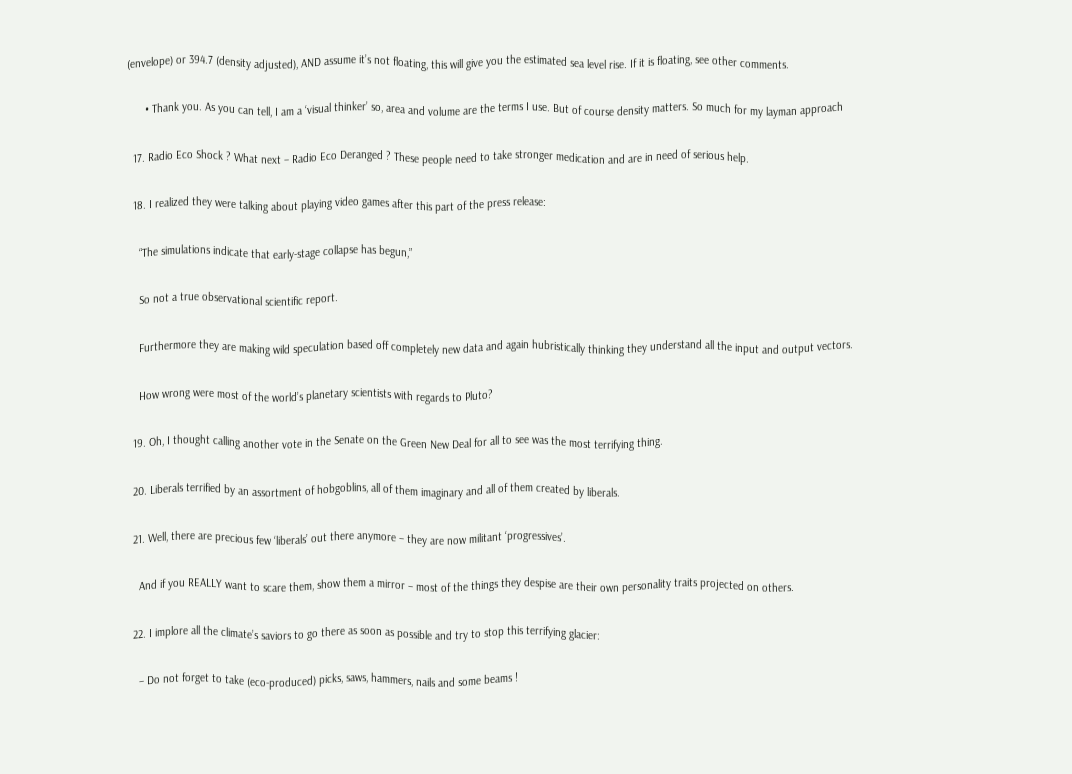(envelope) or 394.7 (density adjusted), AND assume it’s not floating, this will give you the estimated sea level rise. If it is floating, see other comments.

      • Thank you. As you can tell, I am a ‘visual thinker’ so, area and volume are the terms I use. But of course density matters. So much for my layman approach

  17. Radio Eco Shock ? What next – Radio Eco Deranged ? These people need to take stronger medication and are in need of serious help.

  18. I realized they were talking about playing video games after this part of the press release:

    “The simulations indicate that early-stage collapse has begun,”

    So not a true observational scientific report.

    Furthermore they are making wild speculation based off completely new data and again hubristically thinking they understand all the input and output vectors.

    How wrong were most of the world’s planetary scientists with regards to Pluto?

  19. Oh, I thought calling another vote in the Senate on the Green New Deal for all to see was the most terrifying thing.

  20. Liberals terrified by an assortment of hobgoblins, all of them imaginary and all of them created by liberals.

  21. Well, there are precious few ‘liberals’ out there anymore – they are now militant ‘progressives’.

    And if you REALLY want to scare them, show them a mirror – most of the things they despise are their own personality traits projected on others.

  22. I implore all the climate’s saviors to go there as soon as possible and try to stop this terrifying glacier:

    – Do not forget to take (eco-produced) picks, saws, hammers, nails and some beams !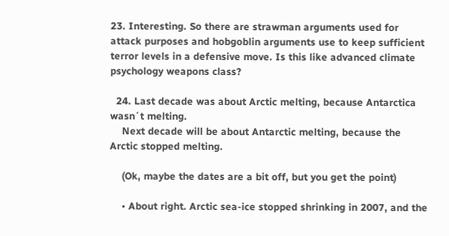23. Interesting. So there are strawman arguments used for attack purposes and hobgoblin arguments use to keep sufficient terror levels in a defensive move. Is this like advanced climate psychology weapons class?

  24. Last decade was about Arctic melting, because Antarctica wasn´t melting.
    Next decade will be about Antarctic melting, because the Arctic stopped melting.

    (Ok, maybe the dates are a bit off, but you get the point)

    • About right. Arctic sea-ice stopped shrinking in 2007, and the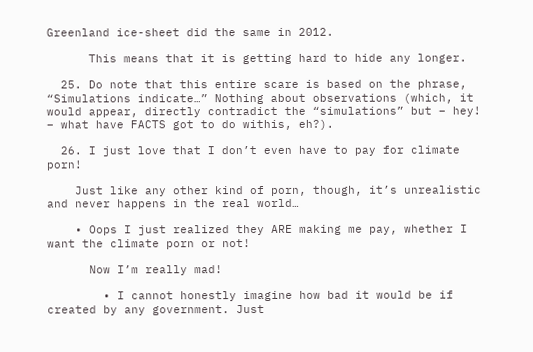Greenland ice-sheet did the same in 2012.

      This means that it is getting hard to hide any longer.

  25. Do note that this entire scare is based on the phrase, “Simulations indicate…” Nothing about observations (which, it would appear, directly contradict the “simulations” but – hey! – what have FACTS got to do withis, eh?).

  26. I just love that I don’t even have to pay for climate porn!

    Just like any other kind of porn, though, it’s unrealistic and never happens in the real world…

    • Oops I just realized they ARE making me pay, whether I want the climate porn or not!

      Now I’m really mad!

        • I cannot honestly imagine how bad it would be if created by any government. Just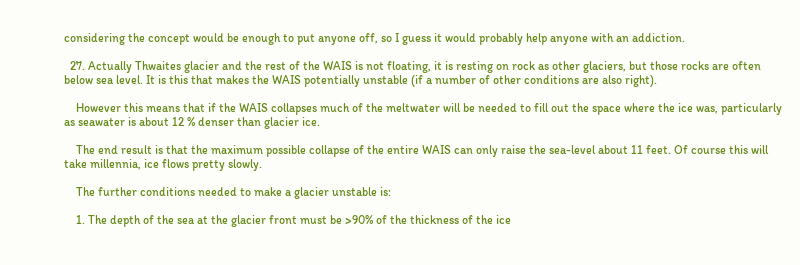considering the concept would be enough to put anyone off, so I guess it would probably help anyone with an addiction.

  27. Actually Thwaites glacier and the rest of the WAIS is not floating, it is resting on rock as other glaciers, but those rocks are often below sea level. It is this that makes the WAIS potentially unstable (if a number of other conditions are also right).

    However this means that if the WAIS collapses much of the meltwater will be needed to fill out the space where the ice was, particularly as seawater is about 12 % denser than glacier ice.

    The end result is that the maximum possible collapse of the entire WAIS can only raise the sea-level about 11 feet. Of course this will take millennia, ice flows pretty slowly.

    The further conditions needed to make a glacier unstable is:

    1. The depth of the sea at the glacier front must be >90% of the thickness of the ice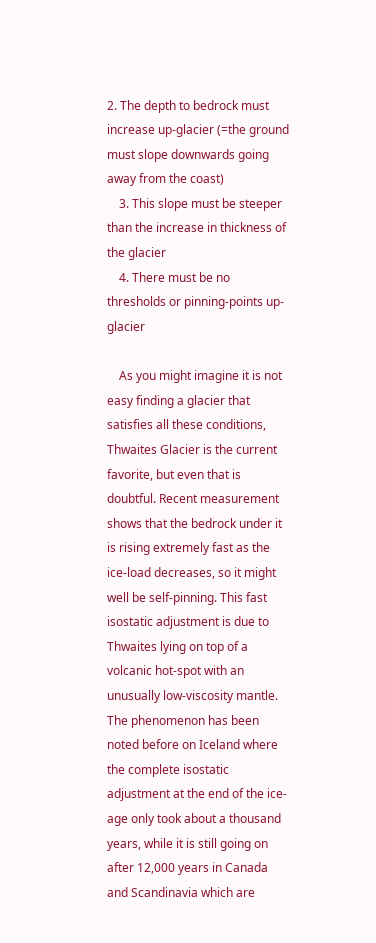2. The depth to bedrock must increase up-glacier (=the ground must slope downwards going away from the coast)
    3. This slope must be steeper than the increase in thickness of the glacier
    4. There must be no thresholds or pinning-points up-glacier

    As you might imagine it is not easy finding a glacier that satisfies all these conditions, Thwaites Glacier is the current favorite, but even that is doubtful. Recent measurement shows that the bedrock under it is rising extremely fast as the ice-load decreases, so it might well be self-pinning. This fast isostatic adjustment is due to Thwaites lying on top of a volcanic hot-spot with an unusually low-viscosity mantle. The phenomenon has been noted before on Iceland where the complete isostatic adjustment at the end of the ice-age only took about a thousand years, while it is still going on after 12,000 years in Canada and Scandinavia which are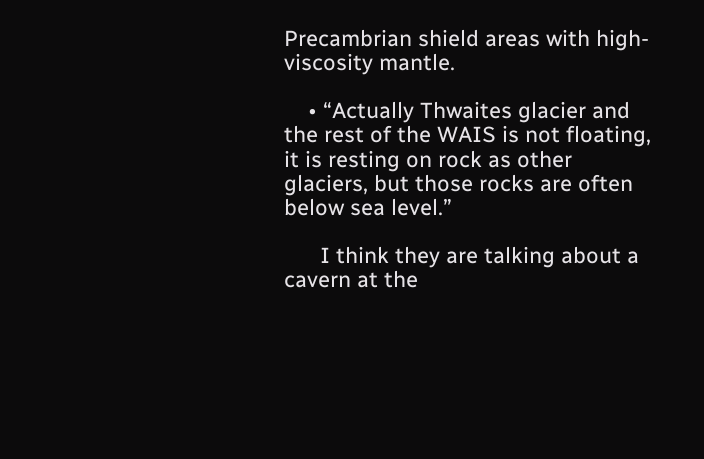Precambrian shield areas with high-viscosity mantle.

    • “Actually Thwaites glacier and the rest of the WAIS is not floating, it is resting on rock as other glaciers, but those rocks are often below sea level.”

      I think they are talking about a cavern at the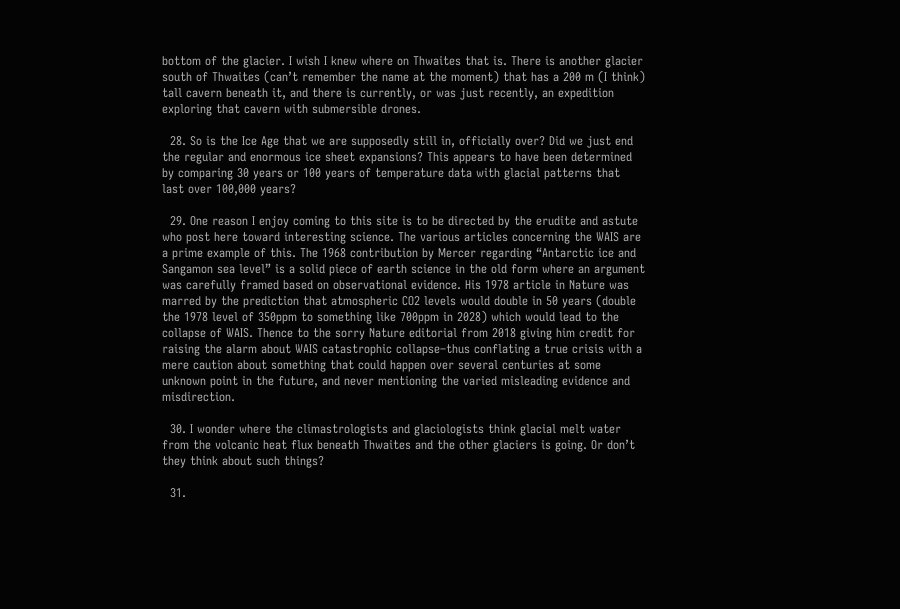bottom of the glacier. I wish I knew where on Thwaites that is. There is another glacier south of Thwaites (can’t remember the name at the moment) that has a 200 m (I think) tall cavern beneath it, and there is currently, or was just recently, an expedition exploring that cavern with submersible drones.

  28. So is the Ice Age that we are supposedly still in, officially over? Did we just end the regular and enormous ice sheet expansions? This appears to have been determined by comparing 30 years or 100 years of temperature data with glacial patterns that last over 100,000 years?

  29. One reason I enjoy coming to this site is to be directed by the erudite and astute who post here toward interesting science. The various articles concerning the WAIS are a prime example of this. The 1968 contribution by Mercer regarding “Antarctic ice and Sangamon sea level” is a solid piece of earth science in the old form where an argument was carefully framed based on observational evidence. His 1978 article in Nature was marred by the prediction that atmospheric CO2 levels would double in 50 years (double the 1978 level of 350ppm to something like 700ppm in 2028) which would lead to the collapse of WAIS. Thence to the sorry Nature editorial from 2018 giving him credit for raising the alarm about WAIS catastrophic collapse–thus conflating a true crisis with a mere caution about something that could happen over several centuries at some unknown point in the future, and never mentioning the varied misleading evidence and misdirection.

  30. I wonder where the climastrologists and glaciologists think glacial melt water from the volcanic heat flux beneath Thwaites and the other glaciers is going. Or don’t they think about such things?

  31.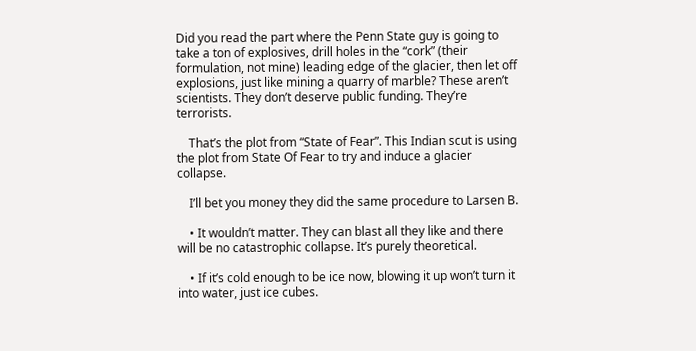Did you read the part where the Penn State guy is going to take a ton of explosives, drill holes in the “cork” (their formulation, not mine) leading edge of the glacier, then let off explosions, just like mining a quarry of marble? These aren’t scientists. They don’t deserve public funding. They’re terrorists.

    That’s the plot from “State of Fear”. This Indian scut is using the plot from State Of Fear to try and induce a glacier collapse.

    I’ll bet you money they did the same procedure to Larsen B.

    • It wouldn’t matter. They can blast all they like and there will be no catastrophic collapse. It’s purely theoretical.

    • If it’s cold enough to be ice now, blowing it up won’t turn it into water, just ice cubes.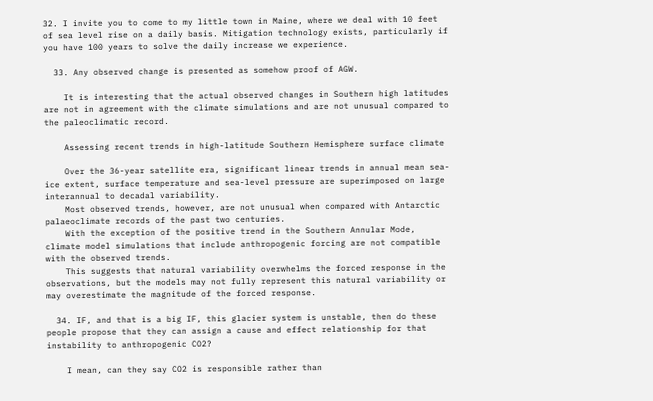32. I invite you to come to my little town in Maine, where we deal with 10 feet of sea level rise on a daily basis. Mitigation technology exists, particularly if you have 100 years to solve the daily increase we experience.

  33. Any observed change is presented as somehow proof of AGW.

    It is interesting that the actual observed changes in Southern high latitudes are not in agreement with the climate simulations and are not unusual compared to the paleoclimatic record.

    Assessing recent trends in high-latitude Southern Hemisphere surface climate

    Over the 36-year satellite era, significant linear trends in annual mean sea-ice extent, surface temperature and sea-level pressure are superimposed on large interannual to decadal variability.
    Most observed trends, however, are not unusual when compared with Antarctic palaeoclimate records of the past two centuries.
    With the exception of the positive trend in the Southern Annular Mode, climate model simulations that include anthropogenic forcing are not compatible with the observed trends.
    This suggests that natural variability overwhelms the forced response in the observations, but the models may not fully represent this natural variability or may overestimate the magnitude of the forced response.

  34. IF, and that is a big IF, this glacier system is unstable, then do these people propose that they can assign a cause and effect relationship for that instability to anthropogenic CO2?

    I mean, can they say CO2 is responsible rather than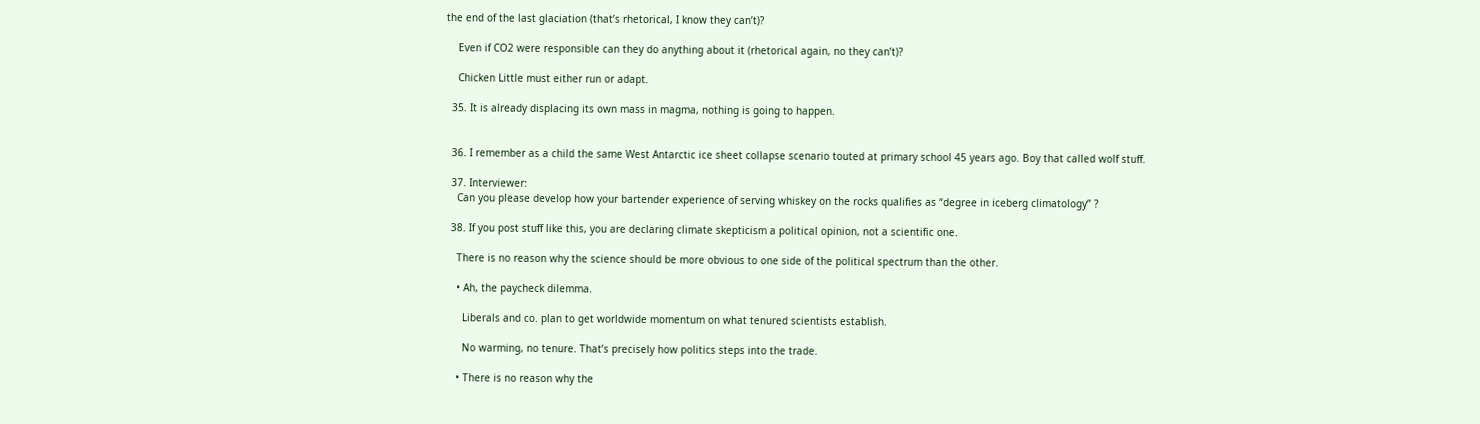the end of the last glaciation (that’s rhetorical, I know they can’t)?

    Even if CO2 were responsible can they do anything about it (rhetorical again, no they can’t)?

    Chicken Little must either run or adapt.

  35. It is already displacing its own mass in magma, nothing is going to happen.


  36. I remember as a child the same West Antarctic ice sheet collapse scenario touted at primary school 45 years ago. Boy that called wolf stuff.

  37. Interviewer:
    Can you please develop how your bartender experience of serving whiskey on the rocks qualifies as “degree in iceberg climatology” ?

  38. If you post stuff like this, you are declaring climate skepticism a political opinion, not a scientific one.

    There is no reason why the science should be more obvious to one side of the political spectrum than the other.

    • Ah, the paycheck dilemma.

      Liberals and co. plan to get worldwide momentum on what tenured scientists establish.

      No warming, no tenure. That’s precisely how politics steps into the trade.

    • There is no reason why the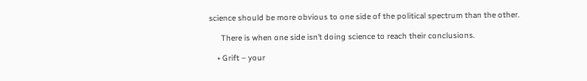science should be more obvious to one side of the political spectrum than the other.

      There is when one side isn’t doing science to reach their conclusions.

    • Grift – your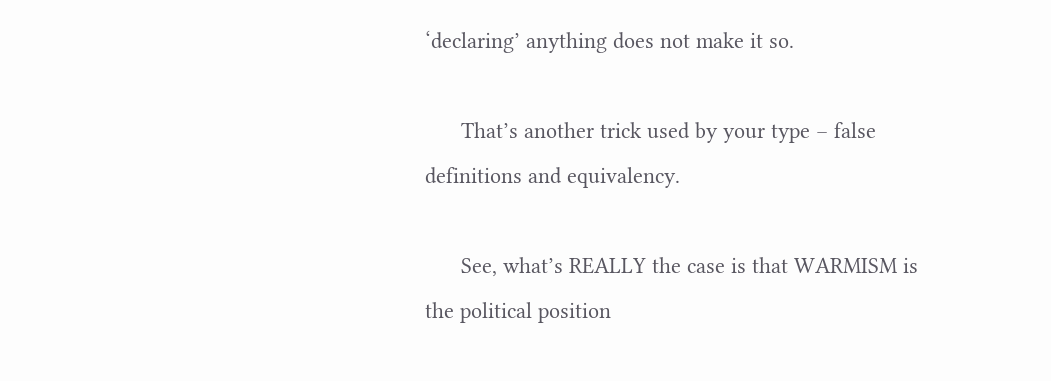‘declaring’ anything does not make it so.

      That’s another trick used by your type – false definitions and equivalency.

      See, what’s REALLY the case is that WARMISM is the political position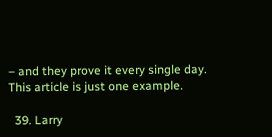– and they prove it every single day. This article is just one example.

  39. Larry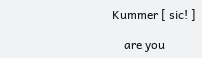Kummer [ sic! ]

    are you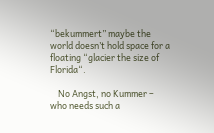“bekummert” maybe the world doesn’t hold space for a floating “glacier the size of Florida“.

    No Angst, no Kummer – who needs such a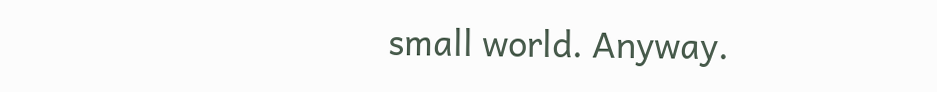small world. Anyway.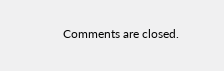Comments are closed.